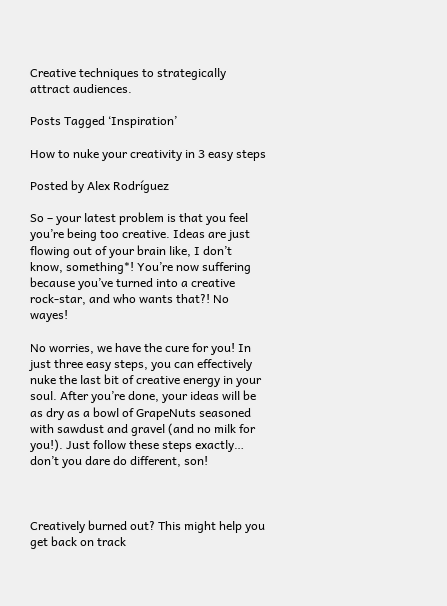Creative techniques to strategically attract audiences.

Posts Tagged ‘Inspiration’

How to nuke your creativity in 3 easy steps

Posted by Alex Rodríguez

So – your latest problem is that you feel you’re being too creative. Ideas are just flowing out of your brain like, I don’t know, something*! You’re now suffering because you’ve turned into a creative rock-star, and who wants that?! No wayes!

No worries, we have the cure for you! In just three easy steps, you can effectively nuke the last bit of creative energy in your soul. After you’re done, your ideas will be as dry as a bowl of GrapeNuts seasoned with sawdust and gravel (and no milk for you!). Just follow these steps exactly… don’t you dare do different, son!



Creatively burned out? This might help you get back on track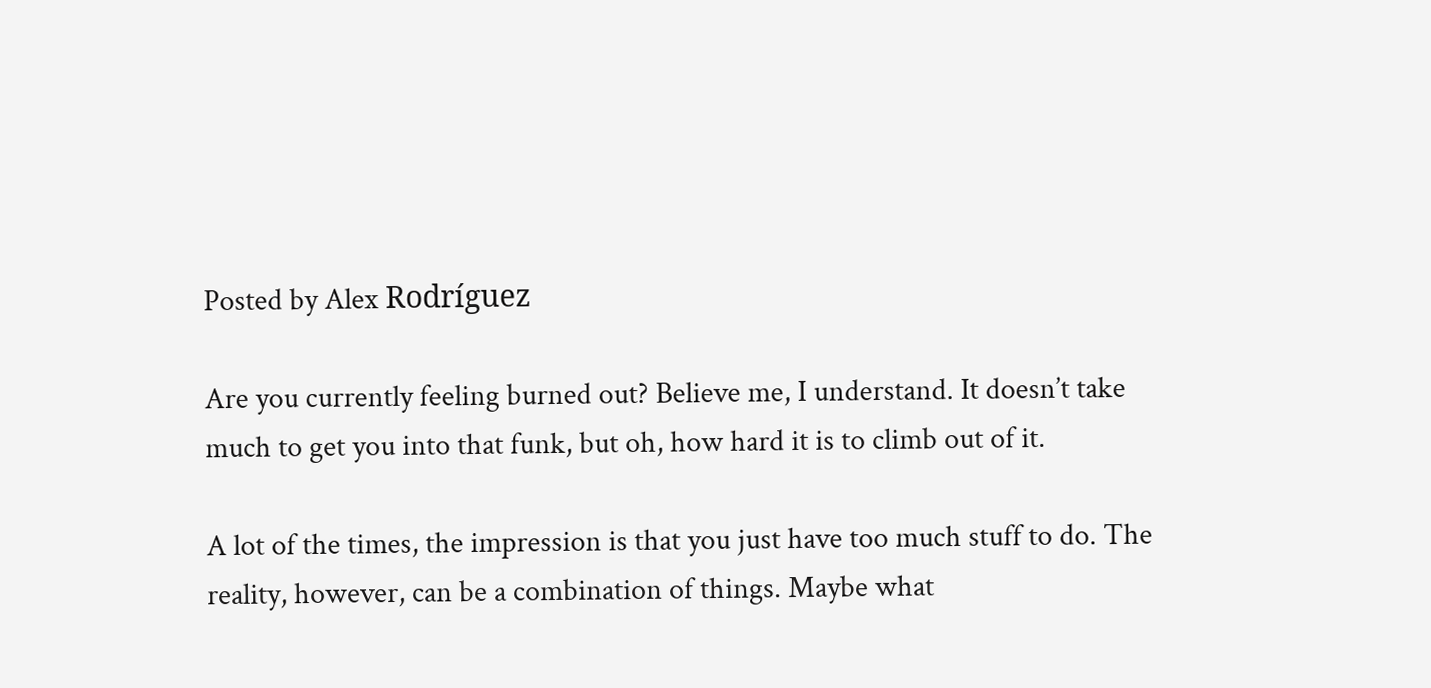Posted by Alex Rodríguez

Are you currently feeling burned out? Believe me, I understand. It doesn’t take much to get you into that funk, but oh, how hard it is to climb out of it.

A lot of the times, the impression is that you just have too much stuff to do. The reality, however, can be a combination of things. Maybe what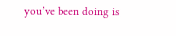you’ve been doing is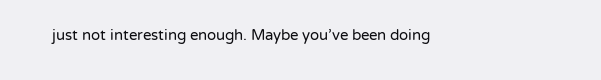just not interesting enough. Maybe you’ve been doing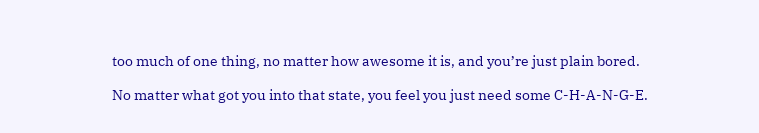too much of one thing, no matter how awesome it is, and you’re just plain bored.

No matter what got you into that state, you feel you just need some C-H-A-N-G-E.